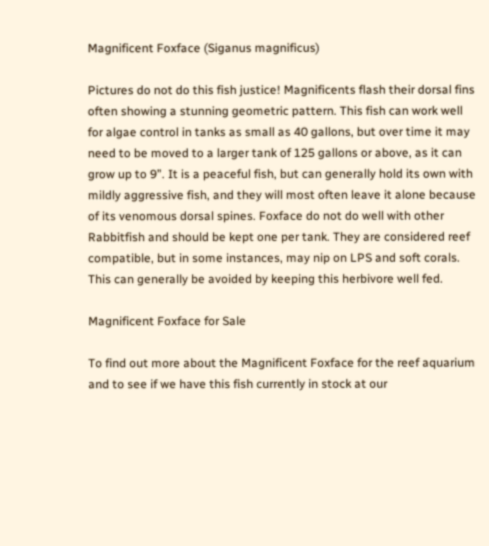Magnificent Foxface (Siganus magnificus)

Pictures do not do this fish justice! Magnificents flash their dorsal fins often showing a stunning geometric pattern. This fish can work well for algae control in tanks as small as 40 gallons, but over time it may need to be moved to a larger tank of 125 gallons or above, as it can grow up to 9”. It is a peaceful fish, but can generally hold its own with mildly aggressive fish, and they will most often leave it alone because of its venomous dorsal spines. Foxface do not do well with other Rabbitfish and should be kept one per tank. They are considered reef compatible, but in some instances, may nip on LPS and soft corals. This can generally be avoided by keeping this herbivore well fed.

Magnificent Foxface for Sale

To find out more about the Magnificent Foxface for the reef aquarium and to see if we have this fish currently in stock at our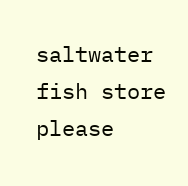saltwater fish store please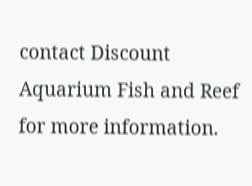contact Discount Aquarium Fish and Reef for more information.